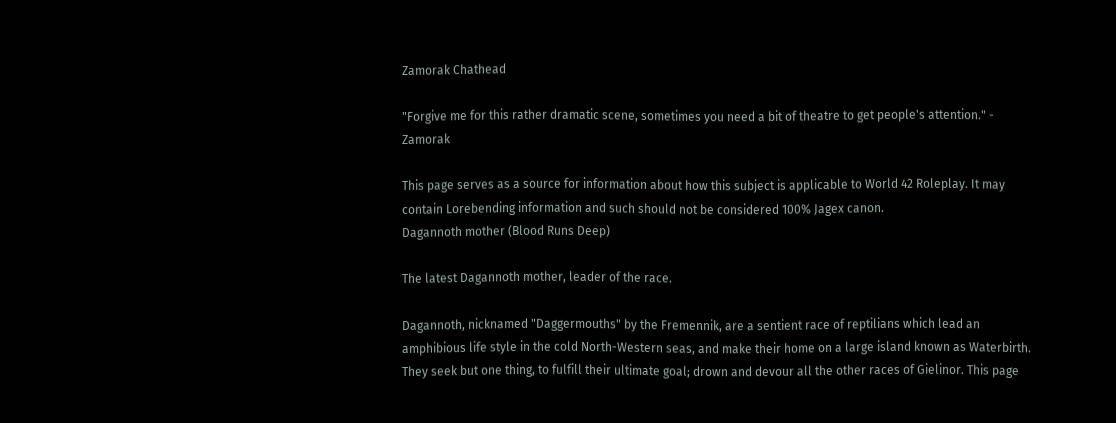Zamorak Chathead

"Forgive me for this rather dramatic scene, sometimes you need a bit of theatre to get people's attention." - Zamorak

This page serves as a source for information about how this subject is applicable to World 42 Roleplay. It may contain Lorebending information and such should not be considered 100% Jagex canon.
Dagannoth mother (Blood Runs Deep)

The latest Dagannoth mother, leader of the race.

Dagannoth, nicknamed "Daggermouths" by the Fremennik, are a sentient race of reptilians which lead an amphibious life style in the cold North-Western seas, and make their home on a large island known as Waterbirth. They seek but one thing, to fulfill their ultimate goal; drown and devour all the other races of Gielinor. This page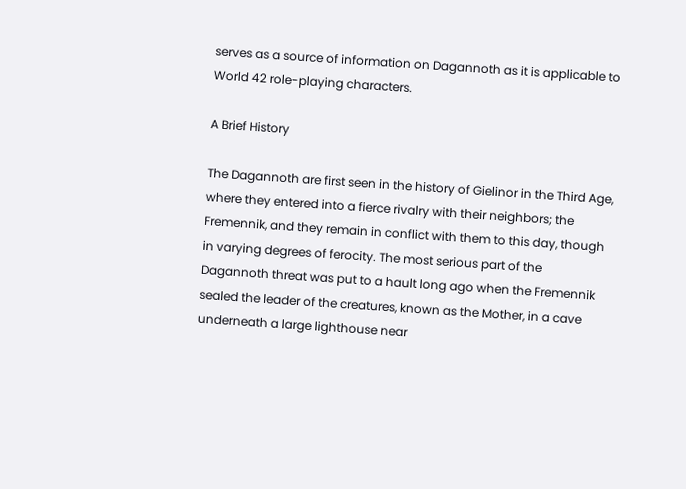serves as a source of information on Dagannoth as it is applicable to World 42 role-playing characters.

A Brief History

The Dagannoth are first seen in the history of Gielinor in the Third Age, where they entered into a fierce rivalry with their neighbors; the Fremennik, and they remain in conflict with them to this day, though in varying degrees of ferocity. The most serious part of the Dagannoth threat was put to a hault long ago when the Fremennik sealed the leader of the creatures, known as the Mother, in a cave underneath a large lighthouse near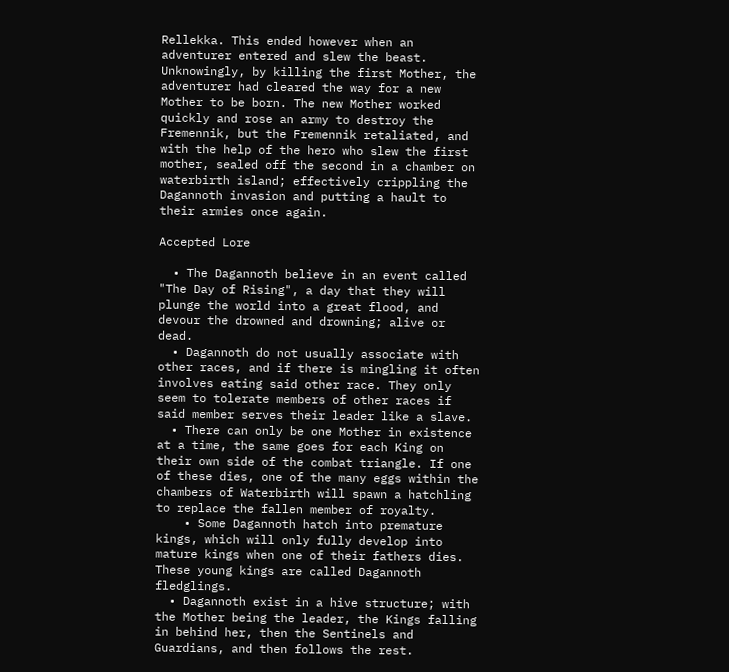Rellekka. This ended however when an adventurer entered and slew the beast. Unknowingly, by killing the first Mother, the adventurer had cleared the way for a new Mother to be born. The new Mother worked quickly and rose an army to destroy the Fremennik, but the Fremennik retaliated, and with the help of the hero who slew the first mother, sealed off the second in a chamber on waterbirth island; effectively crippling the Dagannoth invasion and putting a hault to their armies once again.

Accepted Lore

  • The Dagannoth believe in an event called "The Day of Rising", a day that they will plunge the world into a great flood, and devour the drowned and drowning; alive or dead.
  • Dagannoth do not usually associate with other races, and if there is mingling it often involves eating said other race. They only seem to tolerate members of other races if said member serves their leader like a slave.
  • There can only be one Mother in existence at a time, the same goes for each King on their own side of the combat triangle. If one of these dies, one of the many eggs within the chambers of Waterbirth will spawn a hatchling to replace the fallen member of royalty.
    • Some Dagannoth hatch into premature kings, which will only fully develop into mature kings when one of their fathers dies. These young kings are called Dagannoth fledglings.
  • Dagannoth exist in a hive structure; with the Mother being the leader, the Kings falling in behind her, then the Sentinels and Guardians, and then follows the rest.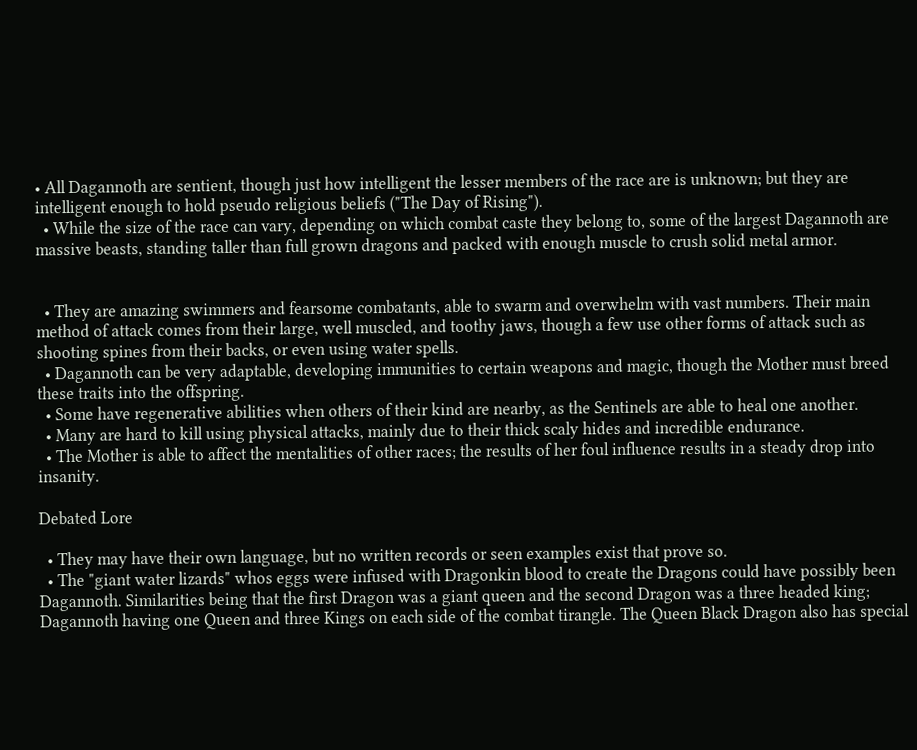• All Dagannoth are sentient, though just how intelligent the lesser members of the race are is unknown; but they are intelligent enough to hold pseudo religious beliefs ("The Day of Rising").
  • While the size of the race can vary, depending on which combat caste they belong to, some of the largest Dagannoth are massive beasts, standing taller than full grown dragons and packed with enough muscle to crush solid metal armor.


  • They are amazing swimmers and fearsome combatants, able to swarm and overwhelm with vast numbers. Their main method of attack comes from their large, well muscled, and toothy jaws, though a few use other forms of attack such as shooting spines from their backs, or even using water spells.
  • Dagannoth can be very adaptable, developing immunities to certain weapons and magic, though the Mother must breed these traits into the offspring.
  • Some have regenerative abilities when others of their kind are nearby, as the Sentinels are able to heal one another.
  • Many are hard to kill using physical attacks, mainly due to their thick scaly hides and incredible endurance.
  • The Mother is able to affect the mentalities of other races; the results of her foul influence results in a steady drop into insanity.

Debated Lore

  • They may have their own language, but no written records or seen examples exist that prove so.
  • The "giant water lizards" whos eggs were infused with Dragonkin blood to create the Dragons could have possibly been Dagannoth. Similarities being that the first Dragon was a giant queen and the second Dragon was a three headed king; Dagannoth having one Queen and three Kings on each side of the combat tirangle. The Queen Black Dragon also has special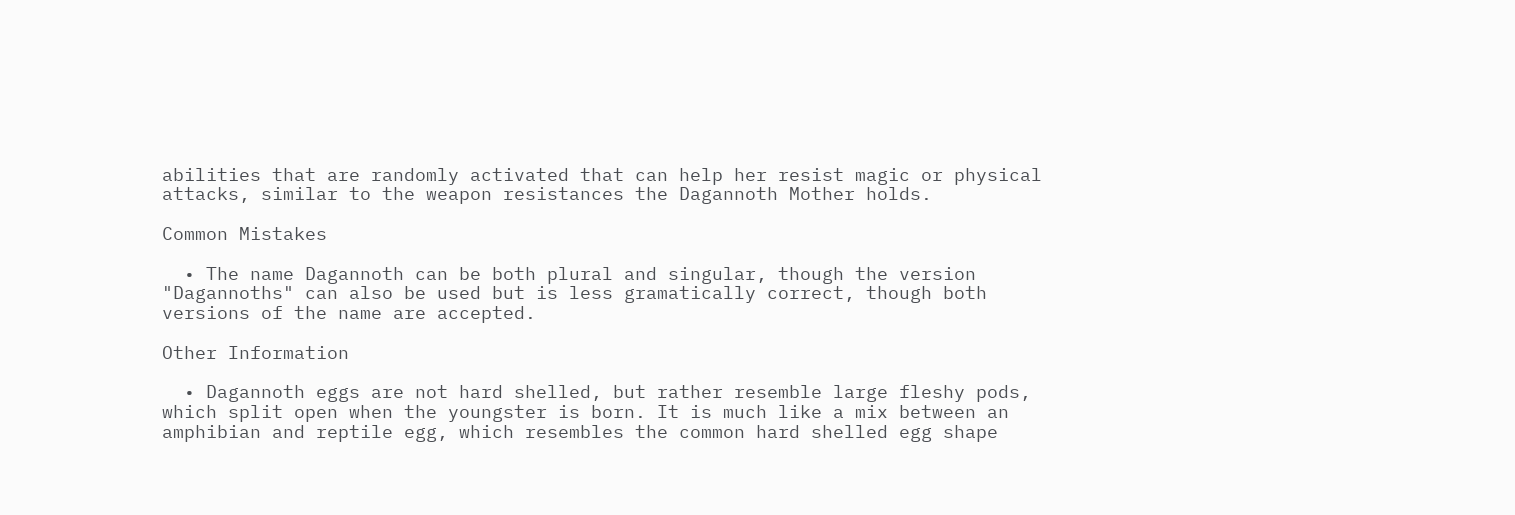abilities that are randomly activated that can help her resist magic or physical attacks, similar to the weapon resistances the Dagannoth Mother holds.

Common Mistakes

  • The name Dagannoth can be both plural and singular, though the version "Dagannoths" can also be used but is less gramatically correct, though both versions of the name are accepted.

Other Information

  • Dagannoth eggs are not hard shelled, but rather resemble large fleshy pods, which split open when the youngster is born. It is much like a mix between an amphibian and reptile egg, which resembles the common hard shelled egg shape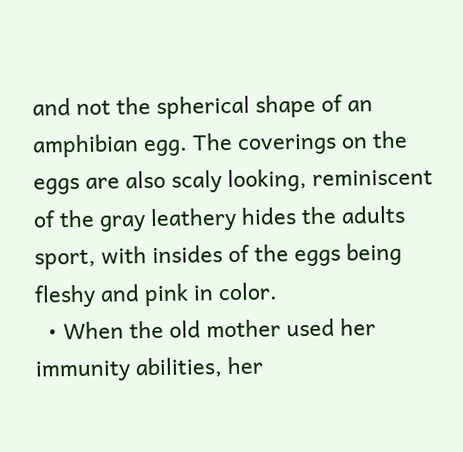and not the spherical shape of an amphibian egg. The coverings on the eggs are also scaly looking, reminiscent of the gray leathery hides the adults sport, with insides of the eggs being fleshy and pink in color.
  • When the old mother used her immunity abilities, her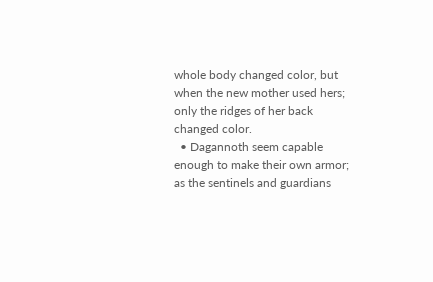whole body changed color, but when the new mother used hers; only the ridges of her back changed color.
  • Dagannoth seem capable enough to make their own armor; as the sentinels and guardians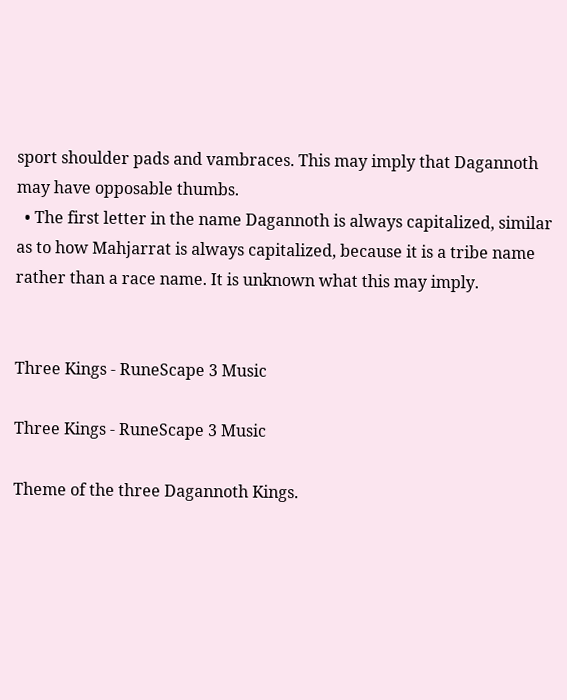sport shoulder pads and vambraces. This may imply that Dagannoth may have opposable thumbs.
  • The first letter in the name Dagannoth is always capitalized, similar as to how Mahjarrat is always capitalized, because it is a tribe name rather than a race name. It is unknown what this may imply.


Three Kings - RuneScape 3 Music

Three Kings - RuneScape 3 Music

Theme of the three Dagannoth Kings.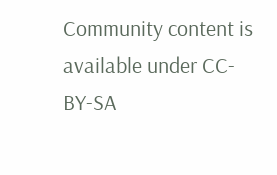Community content is available under CC-BY-SA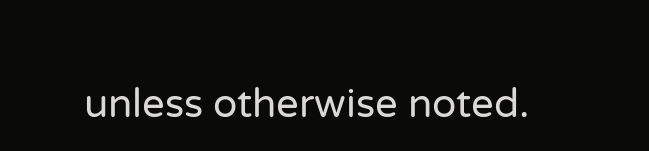unless otherwise noted.